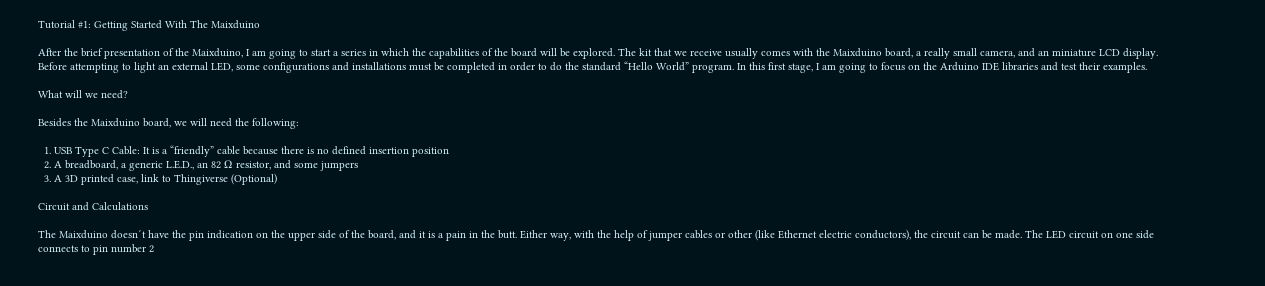Tutorial #1: Getting Started With The Maixduino

After the brief presentation of the Maixduino, I am going to start a series in which the capabilities of the board will be explored. The kit that we receive usually comes with the Maixduino board, a really small camera, and an miniature LCD display. Before attempting to light an external LED, some configurations and installations must be completed in order to do the standard “Hello World” program. In this first stage, I am going to focus on the Arduino IDE libraries and test their examples.

What will we need?

Besides the Maixduino board, we will need the following:

  1. USB Type C Cable: It is a “friendly” cable because there is no defined insertion position
  2. A breadboard, a generic L.E.D., an 82 Ω resistor, and some jumpers
  3. A 3D printed case, link to Thingiverse (Optional)

Circuit and Calculations

The Maixduino doesn´t have the pin indication on the upper side of the board, and it is a pain in the butt. Either way, with the help of jumper cables or other (like Ethernet electric conductors), the circuit can be made. The LED circuit on one side connects to pin number 2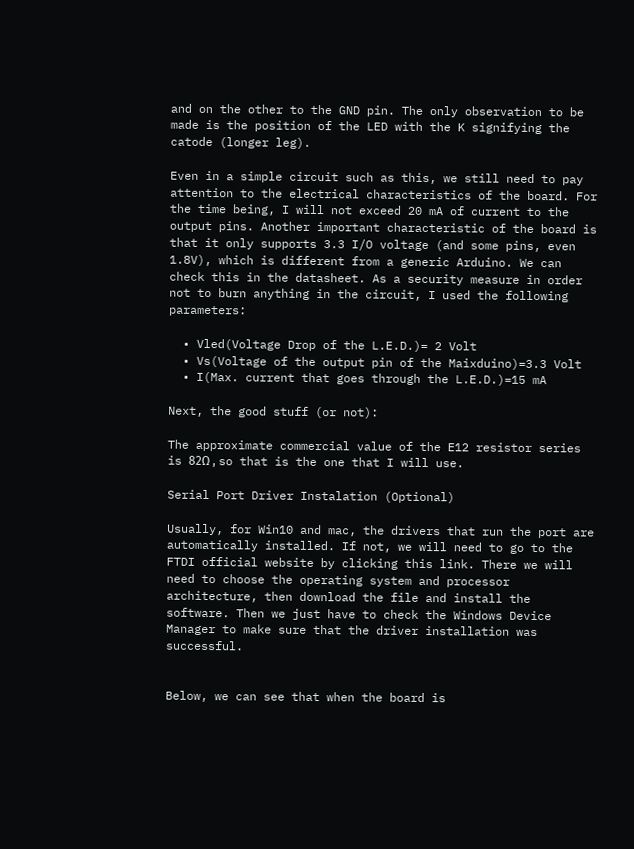and on the other to the GND pin. The only observation to be made is the position of the LED with the K signifying the catode (longer leg).

Even in a simple circuit such as this, we still need to pay attention to the electrical characteristics of the board. For the time being, I will not exceed 20 mA of current to the output pins. Another important characteristic of the board is that it only supports 3.3 I/O voltage (and some pins, even 1.8V), which is different from a generic Arduino. We can check this in the datasheet. As a security measure in order not to burn anything in the circuit, I used the following parameters:

  • Vled(Voltage Drop of the L.E.D.)= 2 Volt
  • Vs(Voltage of the output pin of the Maixduino)=3.3 Volt
  • I(Max. current that goes through the L.E.D.)=15 mA

Next, the good stuff (or not):

The approximate commercial value of the E12 resistor series is 82Ω , so that is the one that I will use.

Serial Port Driver Instalation (Optional)

Usually, for Win10 and mac, the drivers that run the port are automatically installed. If not, we will need to go to the FTDI official website by clicking this link. There we will need to choose the operating system and processor architecture, then download the file and install the software. Then we just have to check the Windows Device Manager to make sure that the driver installation was successful.


Below, we can see that when the board is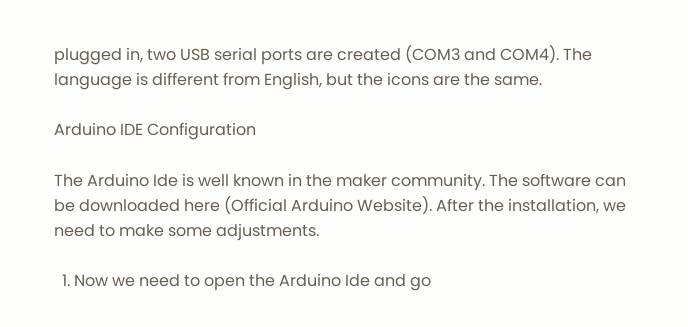plugged in, two USB serial ports are created (COM3 and COM4). The language is different from English, but the icons are the same.

Arduino IDE Configuration

The Arduino Ide is well known in the maker community. The software can be downloaded here (Official Arduino Website). After the installation, we need to make some adjustments.

  1. Now we need to open the Arduino Ide and go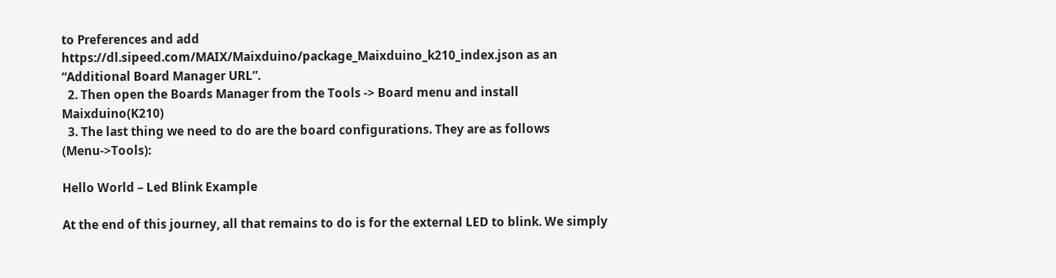to Preferences and add https://dl.sipeed.com/MAIX/Maixduino/package_Maixduino_k210_index.json as an “Additional Board Manager URL”.
  2. Then open the Boards Manager from the Tools -> Board menu and install Maixduino(K210)
  3. The last thing we need to do are the board configurations. They are as follows (Menu->Tools):

Hello World – Led Blink Example

At the end of this journey, all that remains to do is for the external LED to blink. We simply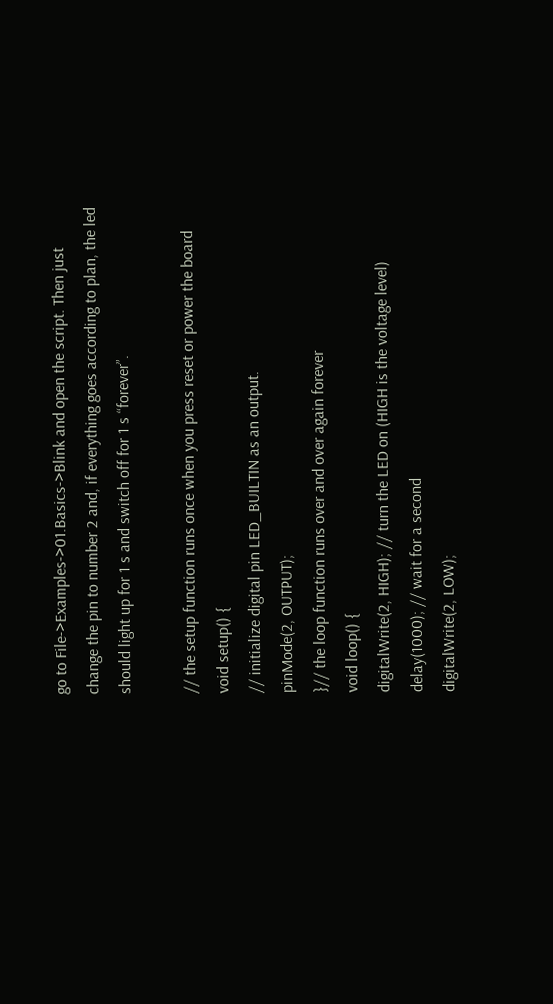go to File->Examples->01.Basics->Blink and open the script. Then just change the pin to number 2 and, if everything goes according to plan, the led should light up for 1 s and switch off for 1 s “forever”.

// the setup function runs once when you press reset or power the board
void setup() {
// initialize digital pin LED_BUILTIN as an output.
pinMode(2, OUTPUT);
}// the loop function runs over and over again forever
void loop() {
digitalWrite(2, HIGH); // turn the LED on (HIGH is the voltage level)
delay(1000); // wait for a second
digitalWrite(2, LOW);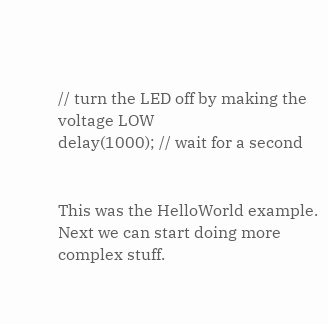// turn the LED off by making the voltage LOW
delay(1000); // wait for a second


This was the HelloWorld example. Next we can start doing more complex stuff.